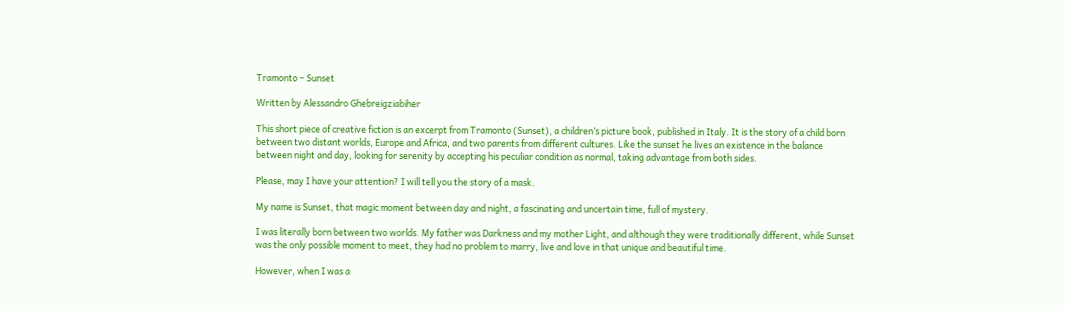Tramonto – Sunset

Written by Alessandro Ghebreigziabiher

This short piece of creative fiction is an excerpt from Tramonto (Sunset), a children’s picture book, published in Italy. It is the story of a child born between two distant worlds, Europe and Africa, and two parents from different cultures. Like the sunset he lives an existence in the balance between night and day, looking for serenity by accepting his peculiar condition as normal, taking advantage from both sides.

Please, may I have your attention? I will tell you the story of a mask.

My name is Sunset, that magic moment between day and night, a fascinating and uncertain time, full of mystery.

I was literally born between two worlds. My father was Darkness and my mother Light, and although they were traditionally different, while Sunset was the only possible moment to meet, they had no problem to marry, live and love in that unique and beautiful time.

However, when I was a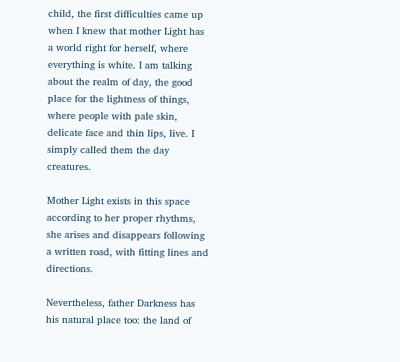child, the first difficulties came up when I knew that mother Light has a world right for herself, where everything is white. I am talking about the realm of day, the good place for the lightness of things, where people with pale skin, delicate face and thin lips, live. I simply called them the day creatures.

Mother Light exists in this space according to her proper rhythms, she arises and disappears following a written road, with fitting lines and directions.

Nevertheless, father Darkness has his natural place too: the land of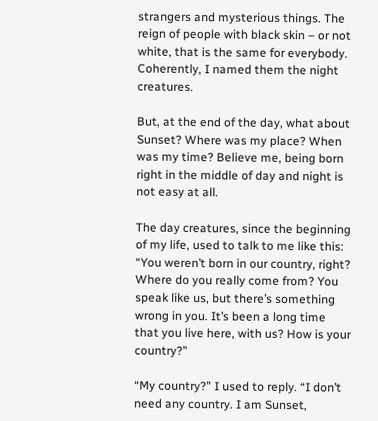strangers and mysterious things. The reign of people with black skin – or not white, that is the same for everybody. Coherently, I named them the night creatures.

But, at the end of the day, what about Sunset? Where was my place? When was my time? Believe me, being born right in the middle of day and night is not easy at all.

The day creatures, since the beginning of my life, used to talk to me like this: “You weren’t born in our country, right? Where do you really come from? You speak like us, but there’s something wrong in you. It’s been a long time that you live here, with us? How is your country?”

“My country?” I used to reply. “I don’t need any country. I am Sunset,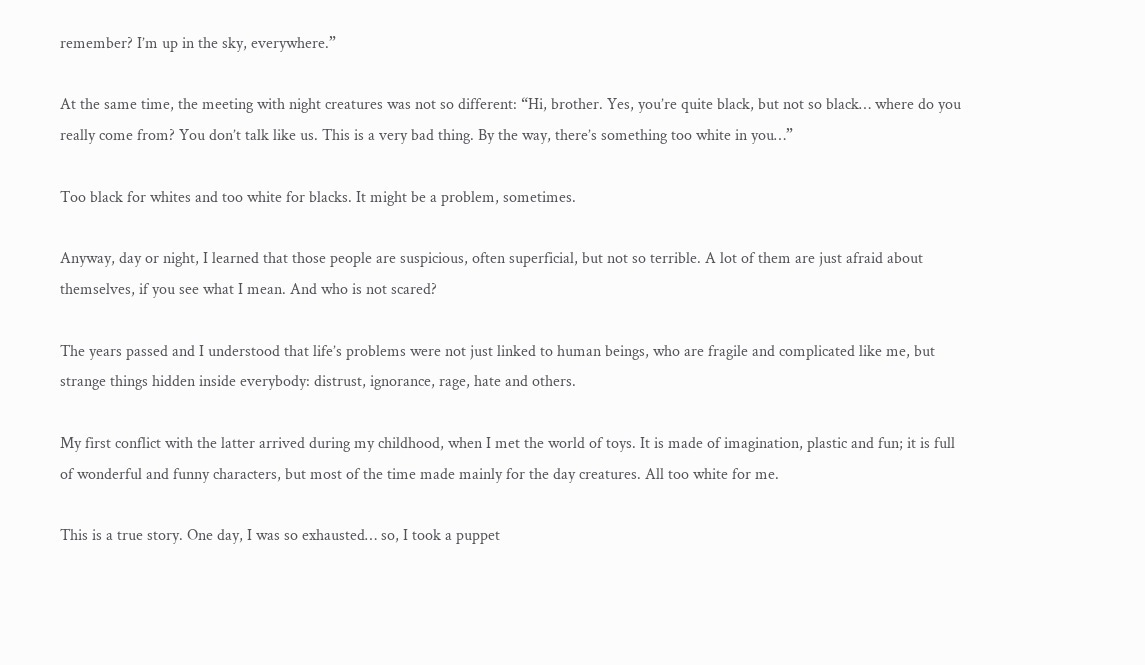remember? I’m up in the sky, everywhere.”

At the same time, the meeting with night creatures was not so different: “Hi, brother. Yes, you’re quite black, but not so black… where do you really come from? You don’t talk like us. This is a very bad thing. By the way, there’s something too white in you…”

Too black for whites and too white for blacks. It might be a problem, sometimes.

Anyway, day or night, I learned that those people are suspicious, often superficial, but not so terrible. A lot of them are just afraid about themselves, if you see what I mean. And who is not scared?

The years passed and I understood that life’s problems were not just linked to human beings, who are fragile and complicated like me, but strange things hidden inside everybody: distrust, ignorance, rage, hate and others.

My first conflict with the latter arrived during my childhood, when I met the world of toys. It is made of imagination, plastic and fun; it is full of wonderful and funny characters, but most of the time made mainly for the day creatures. All too white for me.

This is a true story. One day, I was so exhausted… so, I took a puppet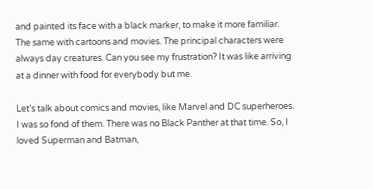and painted its face with a black marker, to make it more familiar. The same with cartoons and movies. The principal characters were always day creatures. Can you see my frustration? It was like arriving at a dinner with food for everybody but me.

Let’s talk about comics and movies, like Marvel and DC superheroes. I was so fond of them. There was no Black Panther at that time. So, I loved Superman and Batman,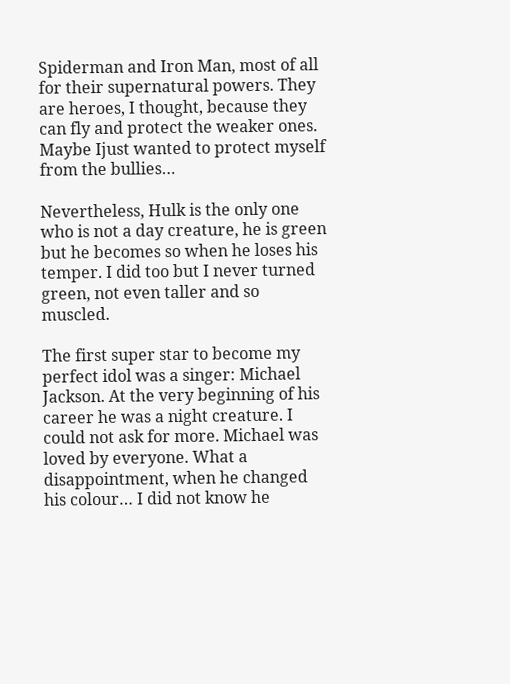Spiderman and Iron Man, most of all for their supernatural powers. They are heroes, I thought, because they can fly and protect the weaker ones. Maybe Ijust wanted to protect myself from the bullies…

Nevertheless, Hulk is the only one who is not a day creature, he is green but he becomes so when he loses his temper. I did too but I never turned green, not even taller and so muscled.

The first super star to become my perfect idol was a singer: Michael Jackson. At the very beginning of his career he was a night creature. I could not ask for more. Michael was loved by everyone. What a disappointment, when he changed his colour… I did not know he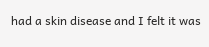had a skin disease and I felt it was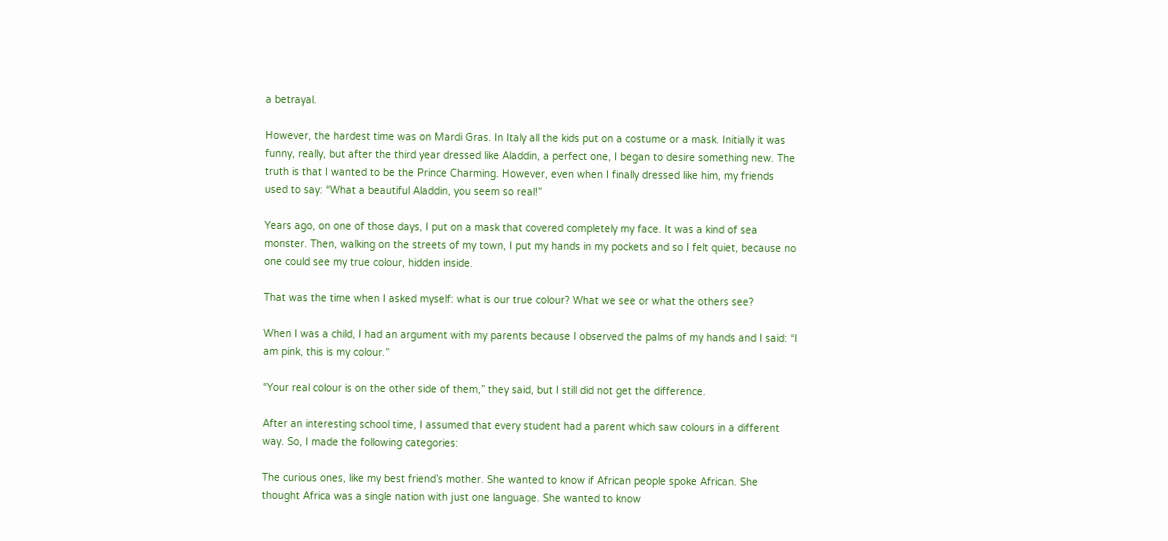a betrayal.

However, the hardest time was on Mardi Gras. In Italy all the kids put on a costume or a mask. Initially it was funny, really, but after the third year dressed like Aladdin, a perfect one, I began to desire something new. The truth is that I wanted to be the Prince Charming. However, even when I finally dressed like him, my friends used to say: “What a beautiful Aladdin, you seem so real!”

Years ago, on one of those days, I put on a mask that covered completely my face. It was a kind of sea monster. Then, walking on the streets of my town, I put my hands in my pockets and so I felt quiet, because no one could see my true colour, hidden inside.

That was the time when I asked myself: what is our true colour? What we see or what the others see?

When I was a child, I had an argument with my parents because I observed the palms of my hands and I said: “I am pink, this is my colour.”

“Your real colour is on the other side of them,” they said, but I still did not get the difference.

After an interesting school time, I assumed that every student had a parent which saw colours in a different way. So, I made the following categories:

The curious ones, like my best friend’s mother. She wanted to know if African people spoke African. She thought Africa was a single nation with just one language. She wanted to know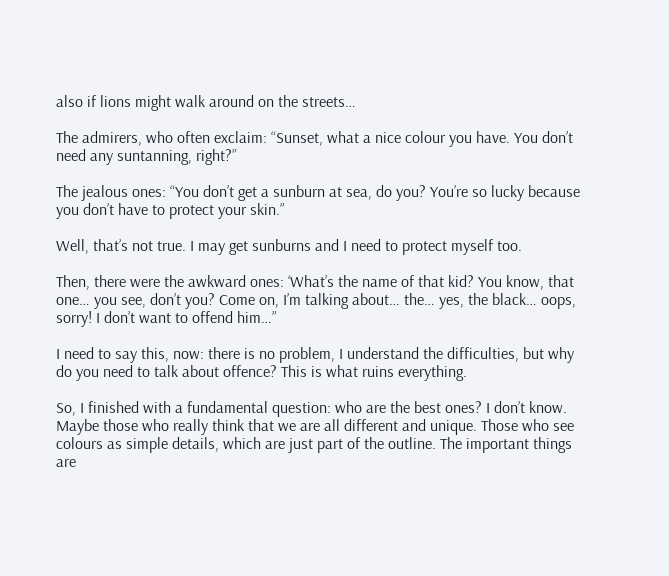also if lions might walk around on the streets…

The admirers, who often exclaim: “Sunset, what a nice colour you have. You don’t need any suntanning, right?”

The jealous ones: “You don’t get a sunburn at sea, do you? You’re so lucky because you don’t have to protect your skin.”

Well, that’s not true. I may get sunburns and I need to protect myself too.

Then, there were the awkward ones: ‘What’s the name of that kid? You know, that one… you see, don’t you? Come on, I’m talking about… the… yes, the black… oops, sorry! I don’t want to offend him…”

I need to say this, now: there is no problem, I understand the difficulties, but why do you need to talk about offence? This is what ruins everything.

So, I finished with a fundamental question: who are the best ones? I don’t know. Maybe those who really think that we are all different and unique. Those who see colours as simple details, which are just part of the outline. The important things are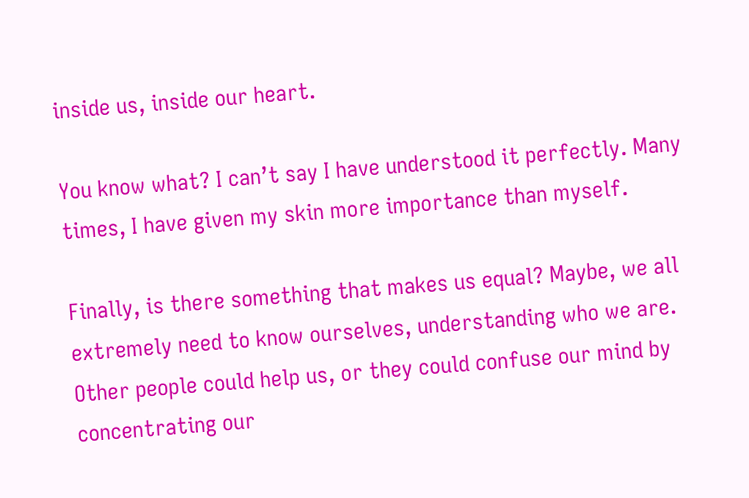inside us, inside our heart.

You know what? I can’t say I have understood it perfectly. Many times, I have given my skin more importance than myself.

Finally, is there something that makes us equal? Maybe, we all extremely need to know ourselves, understanding who we are. Other people could help us, or they could confuse our mind by concentrating our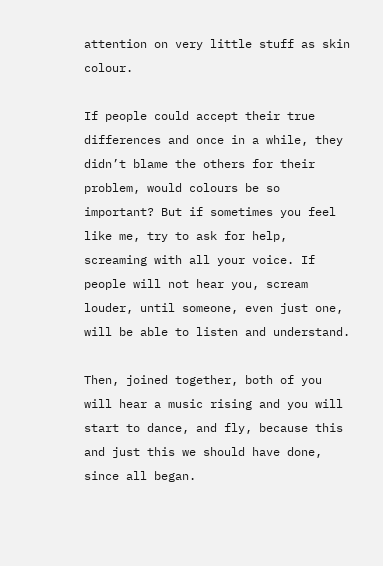attention on very little stuff as skin colour.

If people could accept their true differences and once in a while, they didn’t blame the others for their problem, would colours be so important? But if sometimes you feel like me, try to ask for help, screaming with all your voice. If people will not hear you, scream louder, until someone, even just one, will be able to listen and understand.

Then, joined together, both of you will hear a music rising and you will start to dance, and fly, because this and just this we should have done, since all began.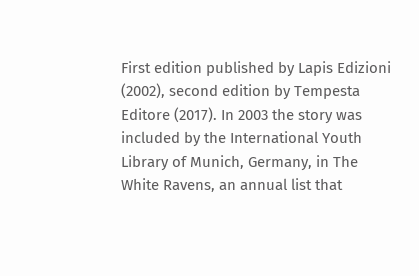First edition published by Lapis Edizioni (2002), second edition by Tempesta Editore (2017). In 2003 the story was included by the International Youth Library of Munich, Germany, in The White Ravens, an annual list that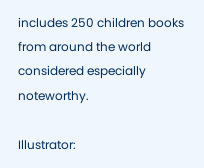includes 250 children books from around the world considered especially noteworthy.

Illustrator: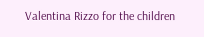Valentina Rizzo for the children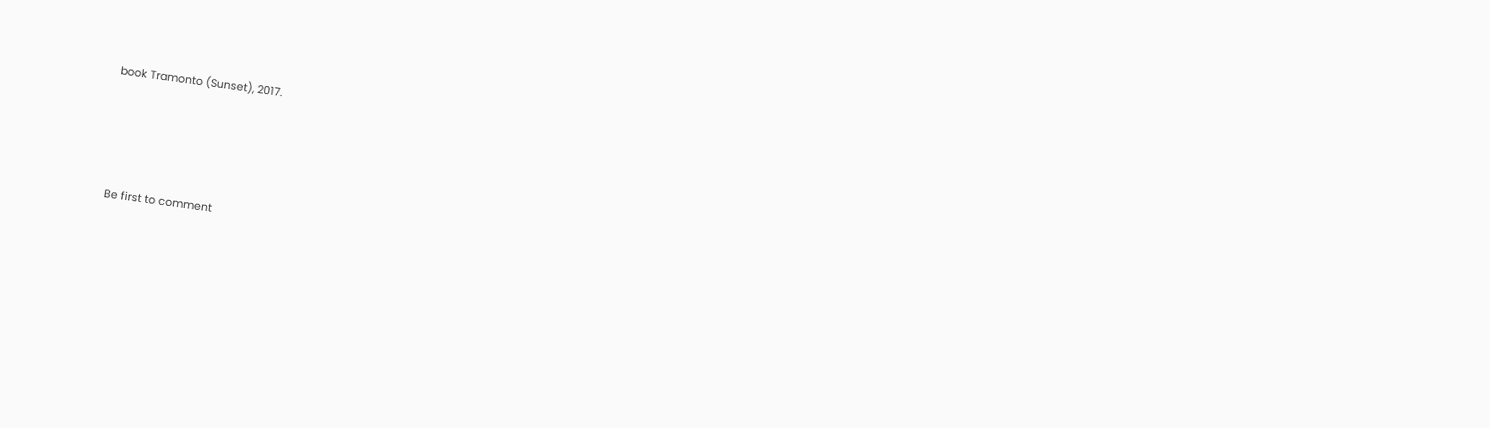book Tramonto (Sunset), 2017.




Be first to comment